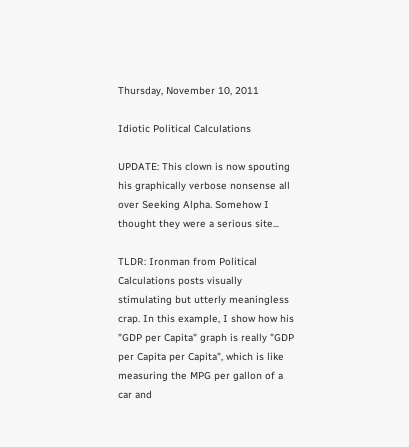Thursday, November 10, 2011

Idiotic Political Calculations

UPDATE: This clown is now spouting his graphically verbose nonsense all over Seeking Alpha. Somehow I thought they were a serious site...

TLDR: Ironman from Political Calculations posts visually stimulating but utterly meaningless crap. In this example, I show how his "GDP per Capita" graph is really "GDP per Capita per Capita", which is like measuring the MPG per gallon of a car and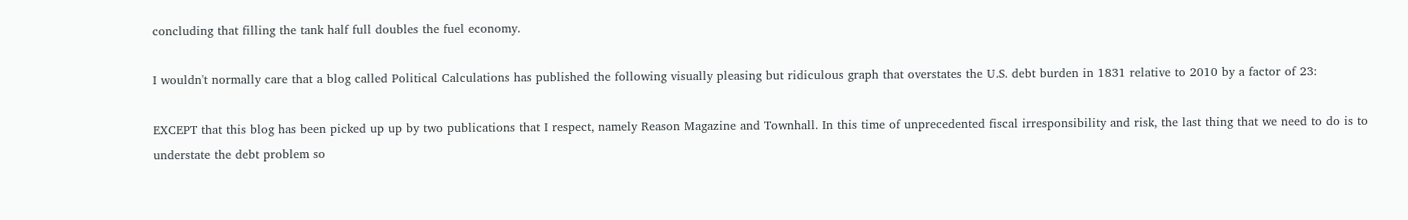concluding that filling the tank half full doubles the fuel economy.

I wouldn't normally care that a blog called Political Calculations has published the following visually pleasing but ridiculous graph that overstates the U.S. debt burden in 1831 relative to 2010 by a factor of 23:

EXCEPT that this blog has been picked up up by two publications that I respect, namely Reason Magazine and Townhall. In this time of unprecedented fiscal irresponsibility and risk, the last thing that we need to do is to understate the debt problem so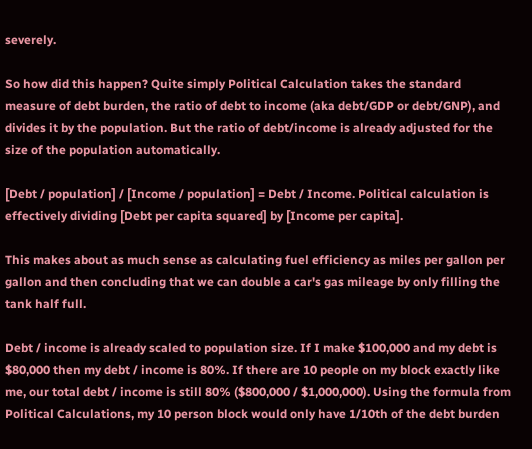severely.

So how did this happen? Quite simply Political Calculation takes the standard measure of debt burden, the ratio of debt to income (aka debt/GDP or debt/GNP), and divides it by the population. But the ratio of debt/income is already adjusted for the size of the population automatically.

[Debt / population] / [Income / population] = Debt / Income. Political calculation is effectively dividing [Debt per capita squared] by [Income per capita].

This makes about as much sense as calculating fuel efficiency as miles per gallon per gallon and then concluding that we can double a car's gas mileage by only filling the tank half full.

Debt / income is already scaled to population size. If I make $100,000 and my debt is $80,000 then my debt / income is 80%. If there are 10 people on my block exactly like me, our total debt / income is still 80% ($800,000 / $1,000,000). Using the formula from Political Calculations, my 10 person block would only have 1/10th of the debt burden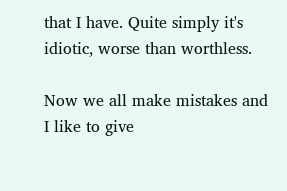that I have. Quite simply it's idiotic, worse than worthless.

Now we all make mistakes and I like to give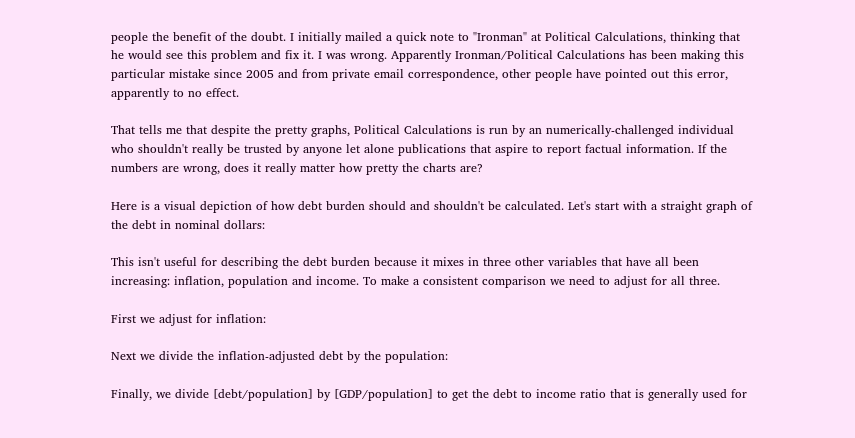people the benefit of the doubt. I initially mailed a quick note to "Ironman" at Political Calculations, thinking that he would see this problem and fix it. I was wrong. Apparently Ironman/Political Calculations has been making this particular mistake since 2005 and from private email correspondence, other people have pointed out this error, apparently to no effect.

That tells me that despite the pretty graphs, Political Calculations is run by an numerically-challenged individual who shouldn't really be trusted by anyone let alone publications that aspire to report factual information. If the numbers are wrong, does it really matter how pretty the charts are?

Here is a visual depiction of how debt burden should and shouldn't be calculated. Let's start with a straight graph of the debt in nominal dollars:

This isn't useful for describing the debt burden because it mixes in three other variables that have all been increasing: inflation, population and income. To make a consistent comparison we need to adjust for all three.

First we adjust for inflation:

Next we divide the inflation-adjusted debt by the population:

Finally, we divide [debt/population] by [GDP/population] to get the debt to income ratio that is generally used for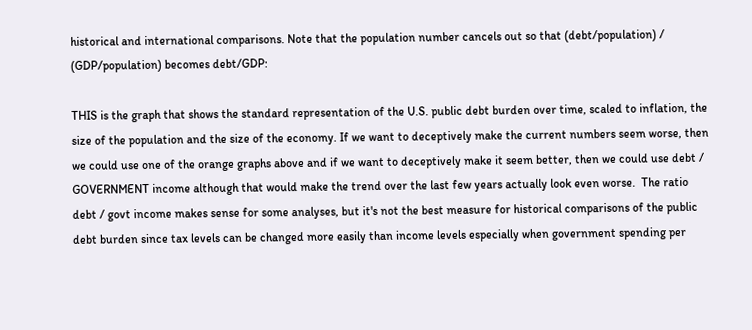historical and international comparisons. Note that the population number cancels out so that (debt/population) / (GDP/population) becomes debt/GDP:

THIS is the graph that shows the standard representation of the U.S. public debt burden over time, scaled to inflation, the size of the population and the size of the economy. If we want to deceptively make the current numbers seem worse, then we could use one of the orange graphs above and if we want to deceptively make it seem better, then we could use debt / GOVERNMENT income although that would make the trend over the last few years actually look even worse.  The ratio debt / govt income makes sense for some analyses, but it's not the best measure for historical comparisons of the public debt burden since tax levels can be changed more easily than income levels especially when government spending per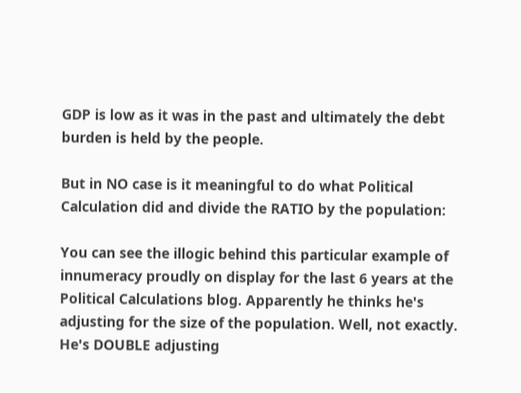GDP is low as it was in the past and ultimately the debt burden is held by the people.

But in NO case is it meaningful to do what Political Calculation did and divide the RATIO by the population:

You can see the illogic behind this particular example of innumeracy proudly on display for the last 6 years at the Political Calculations blog. Apparently he thinks he's adjusting for the size of the population. Well, not exactly. He's DOUBLE adjusting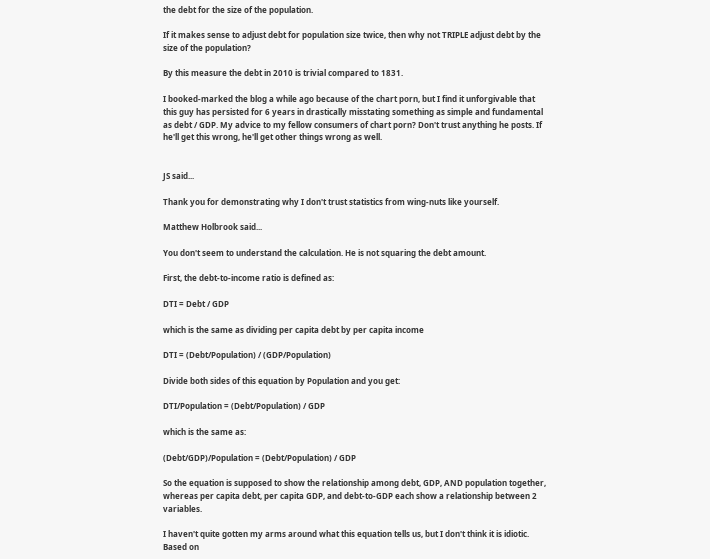the debt for the size of the population.

If it makes sense to adjust debt for population size twice, then why not TRIPLE adjust debt by the size of the population?

By this measure the debt in 2010 is trivial compared to 1831.

I booked-marked the blog a while ago because of the chart porn, but I find it unforgivable that this guy has persisted for 6 years in drastically misstating something as simple and fundamental as debt / GDP. My advice to my fellow consumers of chart porn? Don't trust anything he posts. If he'll get this wrong, he'll get other things wrong as well.


JS said...

Thank you for demonstrating why I don't trust statistics from wing-nuts like yourself.

Matthew Holbrook said...

You don't seem to understand the calculation. He is not squaring the debt amount.

First, the debt-to-income ratio is defined as:

DTI = Debt / GDP

which is the same as dividing per capita debt by per capita income

DTI = (Debt/Population) / (GDP/Population)

Divide both sides of this equation by Population and you get:

DTI/Population = (Debt/Population) / GDP

which is the same as:

(Debt/GDP)/Population = (Debt/Population) / GDP

So the equation is supposed to show the relationship among debt, GDP, AND population together, whereas per capita debt, per capita GDP, and debt-to-GDP each show a relationship between 2 variables.

I haven't quite gotten my arms around what this equation tells us, but I don't think it is idiotic. Based on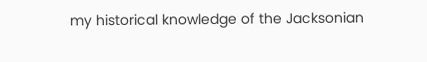my historical knowledge of the Jacksonian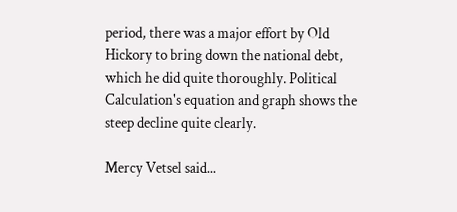period, there was a major effort by Old Hickory to bring down the national debt, which he did quite thoroughly. Political Calculation's equation and graph shows the steep decline quite clearly.

Mercy Vetsel said...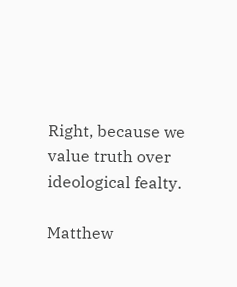Right, because we value truth over ideological fealty.

Matthew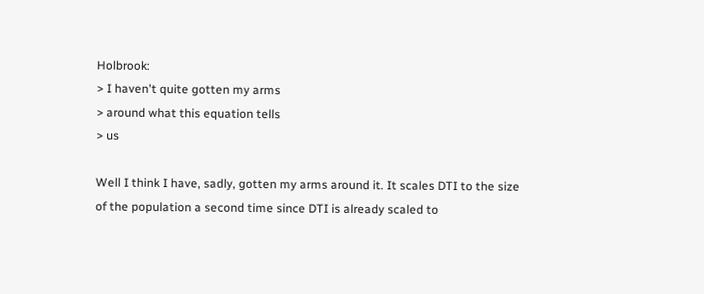Holbrook:
> I haven't quite gotten my arms
> around what this equation tells
> us

Well I think I have, sadly, gotten my arms around it. It scales DTI to the size of the population a second time since DTI is already scaled to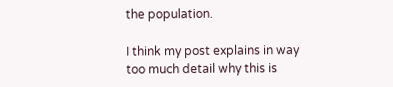the population.

I think my post explains in way too much detail why this is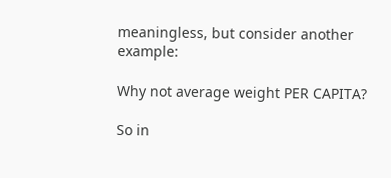meaningless, but consider another example:

Why not average weight PER CAPITA?

So in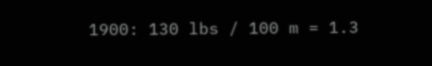1900: 130 lbs / 100 m = 1.3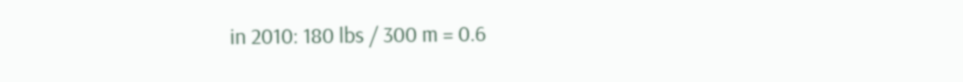in 2010: 180 lbs / 300 m = 0.6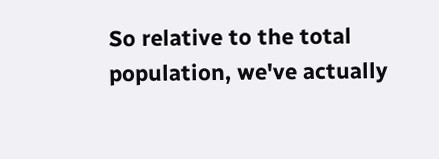So relative to the total population, we've actually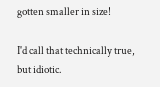gotten smaller in size!

I'd call that technically true, but idiotic.